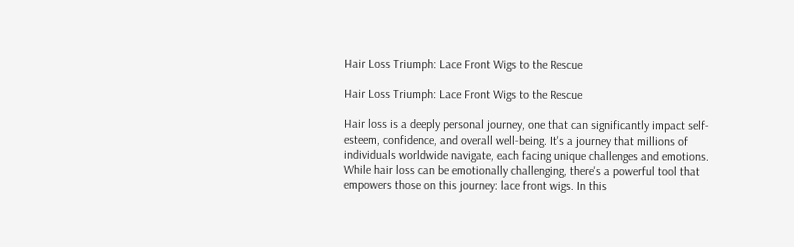Hair Loss Triumph: Lace Front Wigs to the Rescue

Hair Loss Triumph: Lace Front Wigs to the Rescue

Hair loss is a deeply personal journey, one that can significantly impact self-esteem, confidence, and overall well-being. It's a journey that millions of individuals worldwide navigate, each facing unique challenges and emotions. While hair loss can be emotionally challenging, there's a powerful tool that empowers those on this journey: lace front wigs. In this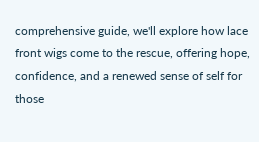comprehensive guide, we'll explore how lace front wigs come to the rescue, offering hope, confidence, and a renewed sense of self for those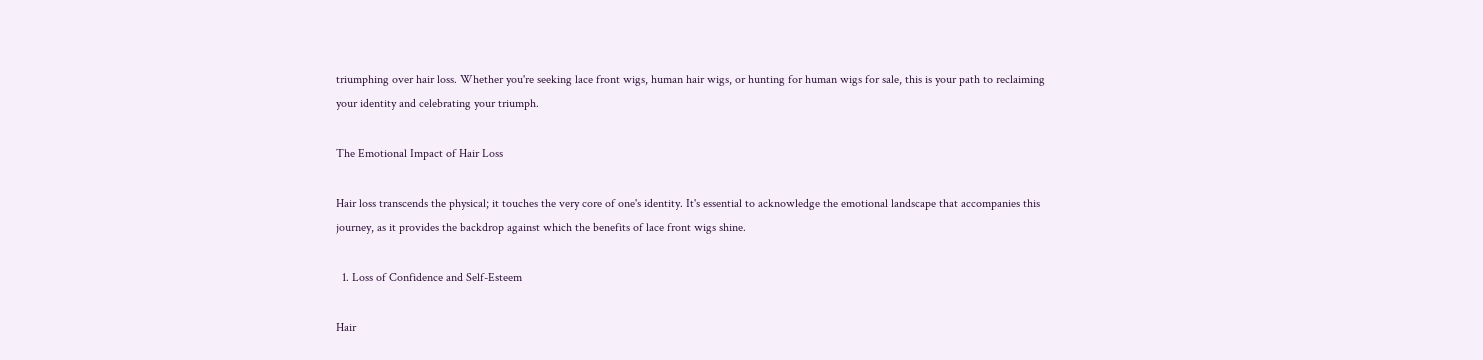triumphing over hair loss. Whether you're seeking lace front wigs, human hair wigs, or hunting for human wigs for sale, this is your path to reclaiming your identity and celebrating your triumph.

The Emotional Impact of Hair Loss

Hair loss transcends the physical; it touches the very core of one's identity. It's essential to acknowledge the emotional landscape that accompanies this journey, as it provides the backdrop against which the benefits of lace front wigs shine.

  1. Loss of Confidence and Self-Esteem

Hair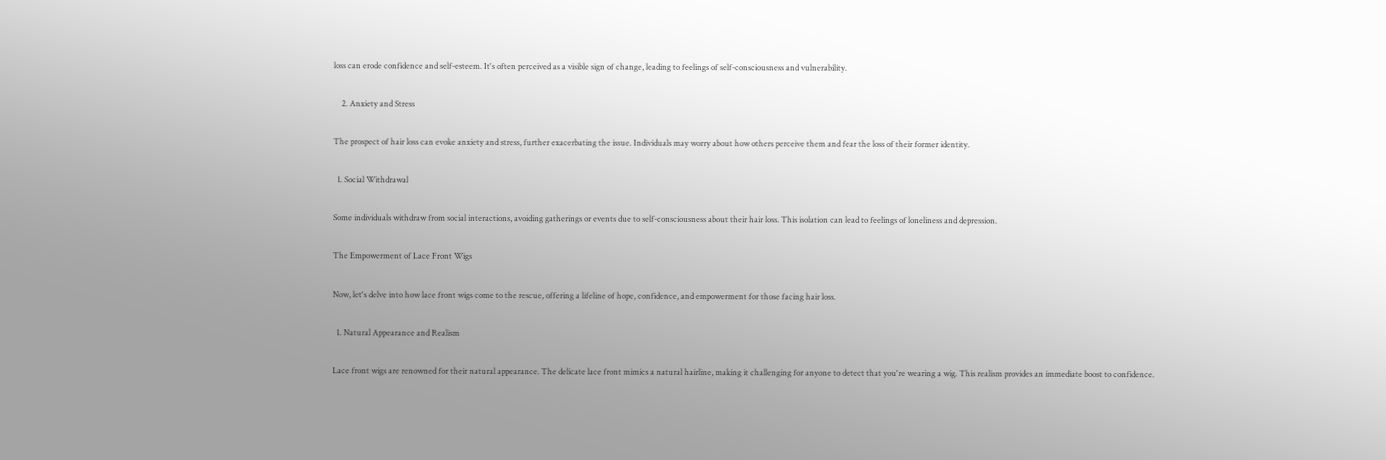loss can erode confidence and self-esteem. It's often perceived as a visible sign of change, leading to feelings of self-consciousness and vulnerability.

    2. Anxiety and Stress

The prospect of hair loss can evoke anxiety and stress, further exacerbating the issue. Individuals may worry about how others perceive them and fear the loss of their former identity.

  1. Social Withdrawal

Some individuals withdraw from social interactions, avoiding gatherings or events due to self-consciousness about their hair loss. This isolation can lead to feelings of loneliness and depression.

The Empowerment of Lace Front Wigs

Now, let's delve into how lace front wigs come to the rescue, offering a lifeline of hope, confidence, and empowerment for those facing hair loss.

  1. Natural Appearance and Realism

Lace front wigs are renowned for their natural appearance. The delicate lace front mimics a natural hairline, making it challenging for anyone to detect that you're wearing a wig. This realism provides an immediate boost to confidence.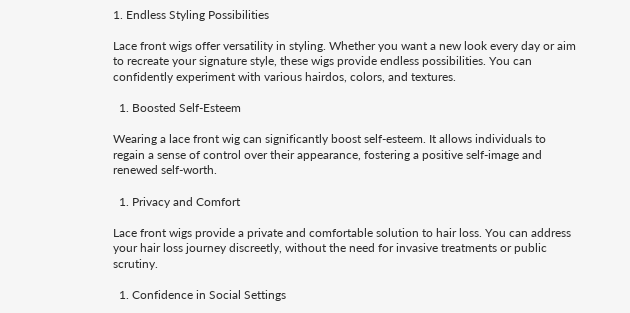1. Endless Styling Possibilities

Lace front wigs offer versatility in styling. Whether you want a new look every day or aim to recreate your signature style, these wigs provide endless possibilities. You can confidently experiment with various hairdos, colors, and textures.

  1. Boosted Self-Esteem

Wearing a lace front wig can significantly boost self-esteem. It allows individuals to regain a sense of control over their appearance, fostering a positive self-image and renewed self-worth.

  1. Privacy and Comfort

Lace front wigs provide a private and comfortable solution to hair loss. You can address your hair loss journey discreetly, without the need for invasive treatments or public scrutiny.

  1. Confidence in Social Settings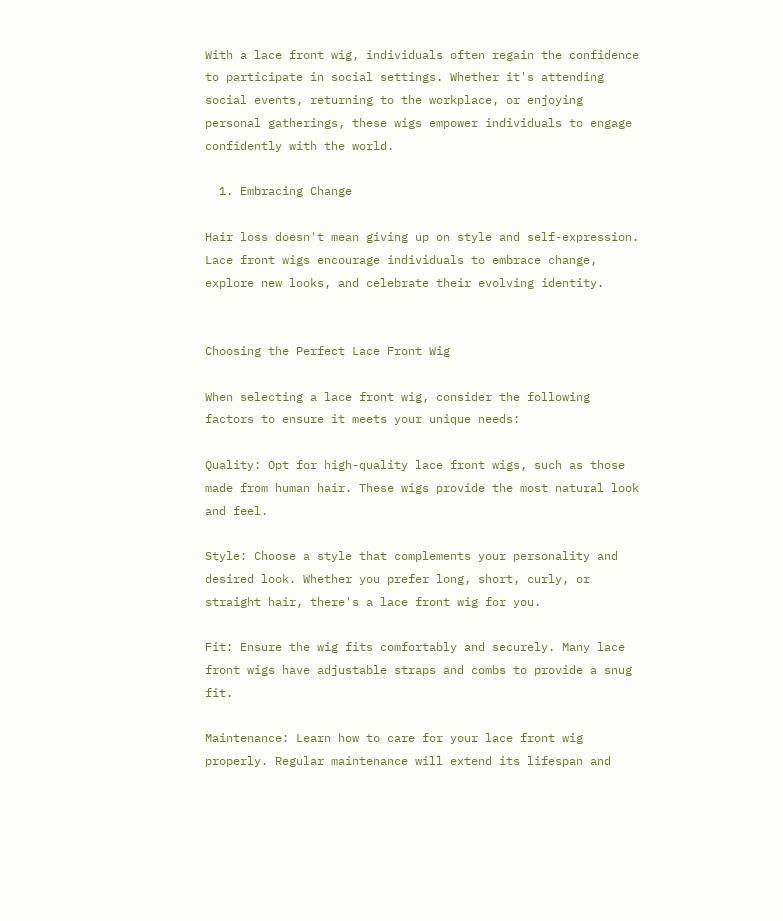With a lace front wig, individuals often regain the confidence to participate in social settings. Whether it's attending social events, returning to the workplace, or enjoying personal gatherings, these wigs empower individuals to engage confidently with the world.

  1. Embracing Change

Hair loss doesn't mean giving up on style and self-expression. Lace front wigs encourage individuals to embrace change, explore new looks, and celebrate their evolving identity.


Choosing the Perfect Lace Front Wig

When selecting a lace front wig, consider the following factors to ensure it meets your unique needs:

Quality: Opt for high-quality lace front wigs, such as those made from human hair. These wigs provide the most natural look and feel.

Style: Choose a style that complements your personality and desired look. Whether you prefer long, short, curly, or straight hair, there's a lace front wig for you.

Fit: Ensure the wig fits comfortably and securely. Many lace front wigs have adjustable straps and combs to provide a snug fit.

Maintenance: Learn how to care for your lace front wig properly. Regular maintenance will extend its lifespan and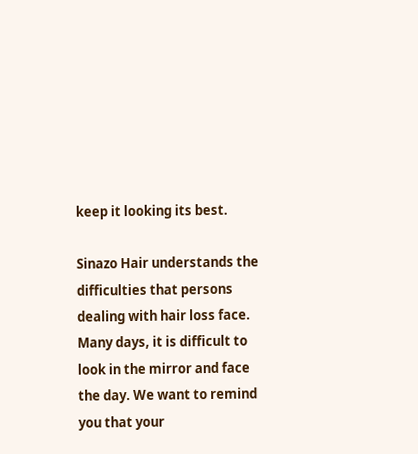keep it looking its best.

Sinazo Hair understands the difficulties that persons dealing with hair loss face. Many days, it is difficult to look in the mirror and face the day. We want to remind you that your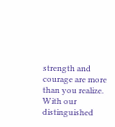strength and courage are more than you realize. With our distinguished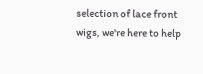selection of lace front wigs, we're here to help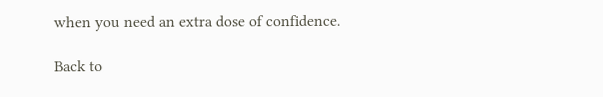when you need an extra dose of confidence.

Back to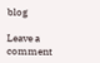blog

Leave a comment